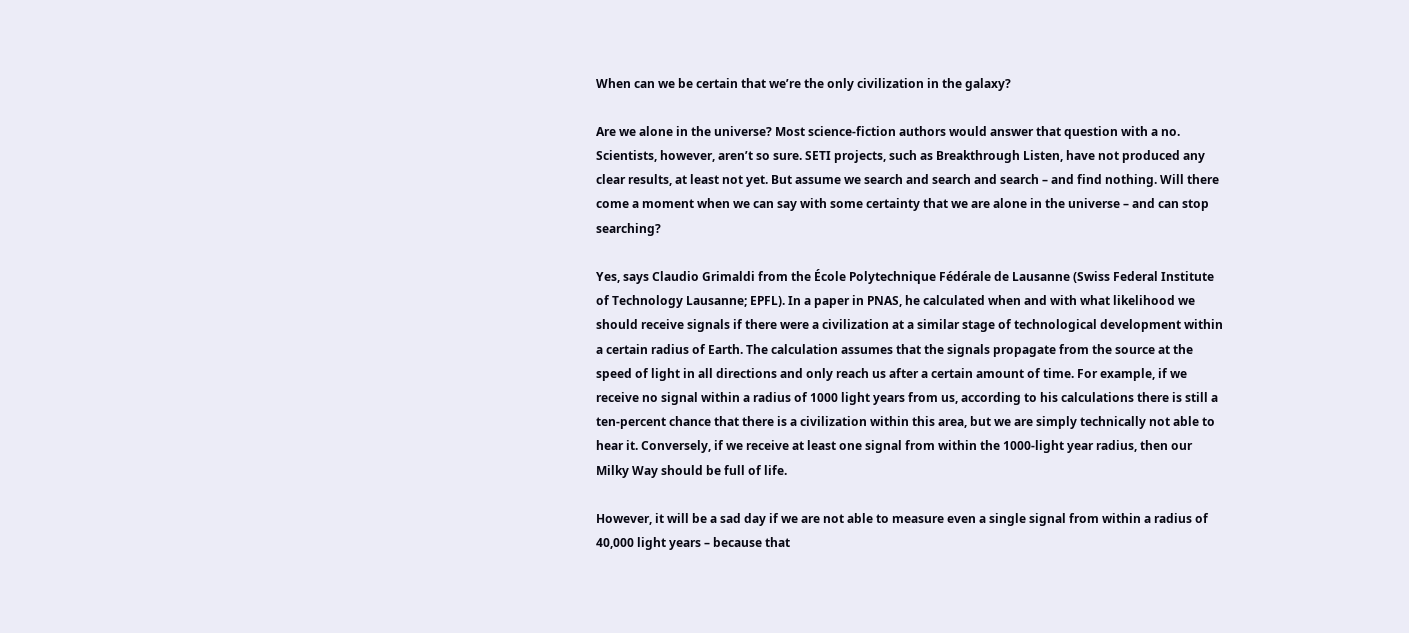When can we be certain that we’re the only civilization in the galaxy?

Are we alone in the universe? Most science-fiction authors would answer that question with a no. Scientists, however, aren’t so sure. SETI projects, such as Breakthrough Listen, have not produced any clear results, at least not yet. But assume we search and search and search – and find nothing. Will there come a moment when we can say with some certainty that we are alone in the universe – and can stop searching?

Yes, says Claudio Grimaldi from the École Polytechnique Fédérale de Lausanne (Swiss Federal Institute of Technology Lausanne; EPFL). In a paper in PNAS, he calculated when and with what likelihood we should receive signals if there were a civilization at a similar stage of technological development within a certain radius of Earth. The calculation assumes that the signals propagate from the source at the speed of light in all directions and only reach us after a certain amount of time. For example, if we receive no signal within a radius of 1000 light years from us, according to his calculations there is still a ten-percent chance that there is a civilization within this area, but we are simply technically not able to hear it. Conversely, if we receive at least one signal from within the 1000-light year radius, then our Milky Way should be full of life.

However, it will be a sad day if we are not able to measure even a single signal from within a radius of 40,000 light years – because that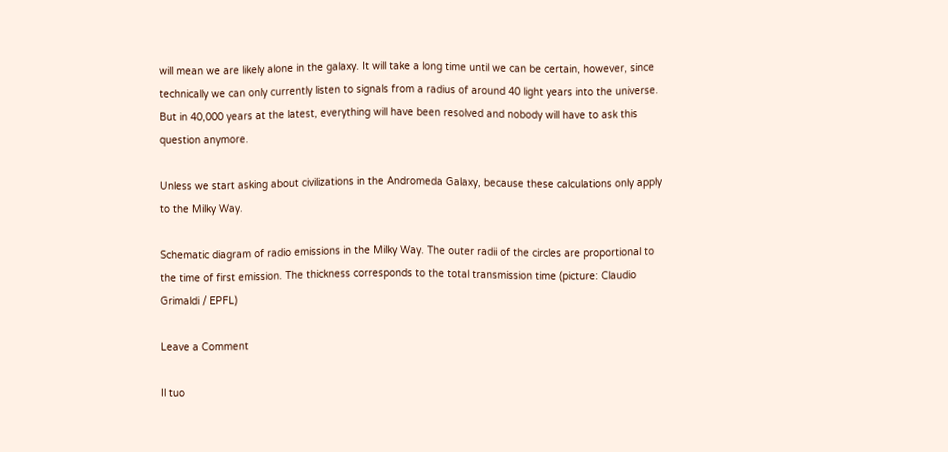will mean we are likely alone in the galaxy. It will take a long time until we can be certain, however, since technically we can only currently listen to signals from a radius of around 40 light years into the universe. But in 40,000 years at the latest, everything will have been resolved and nobody will have to ask this question anymore.

Unless we start asking about civilizations in the Andromeda Galaxy, because these calculations only apply to the Milky Way.

Schematic diagram of radio emissions in the Milky Way. The outer radii of the circles are proportional to the time of first emission. The thickness corresponds to the total transmission time (picture: Claudio Grimaldi / EPFL)

Leave a Comment

Il tuo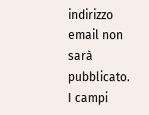indirizzo email non sarà pubblicato. I campi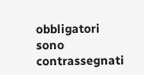obbligatori sono contrassegnati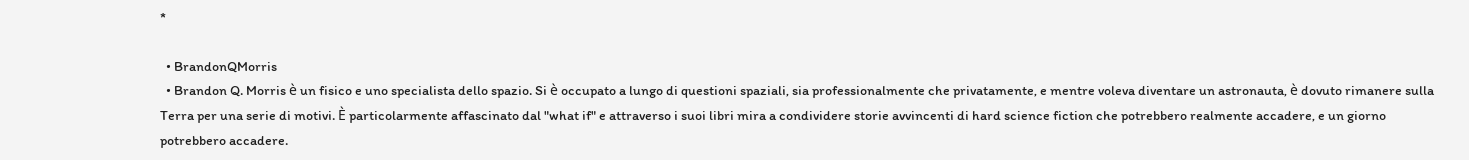*

  • BrandonQMorris
  • Brandon Q. Morris è un fisico e uno specialista dello spazio. Si è occupato a lungo di questioni spaziali, sia professionalmente che privatamente, e mentre voleva diventare un astronauta, è dovuto rimanere sulla Terra per una serie di motivi. È particolarmente affascinato dal "what if" e attraverso i suoi libri mira a condividere storie avvincenti di hard science fiction che potrebbero realmente accadere, e un giorno potrebbero accadere.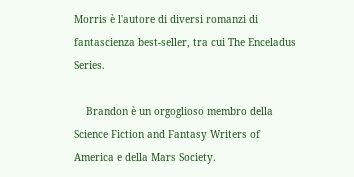Morris è l'autore di diversi romanzi di fantascienza best-seller, tra cui The Enceladus Series.

    Brandon è un orgoglioso membro della Science Fiction and Fantasy Writers of America e della Mars Society.